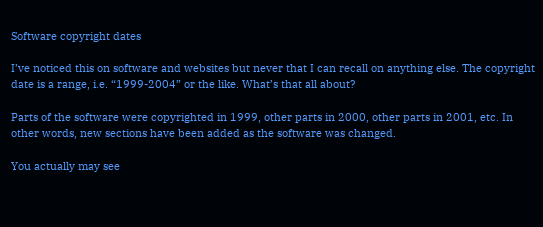Software copyright dates

I’ve noticed this on software and websites but never that I can recall on anything else. The copyright date is a range, i.e. “1999-2004” or the like. What’s that all about?

Parts of the software were copyrighted in 1999, other parts in 2000, other parts in 2001, etc. In other words, new sections have been added as the software was changed.

You actually may see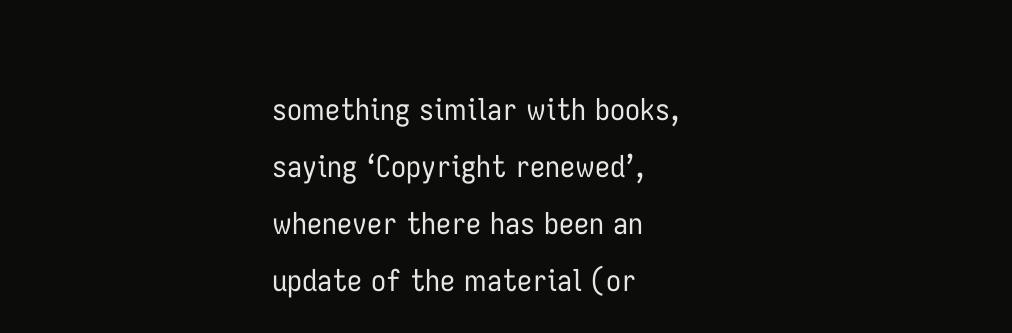something similar with books, saying ‘Copyright renewed’, whenever there has been an update of the material (or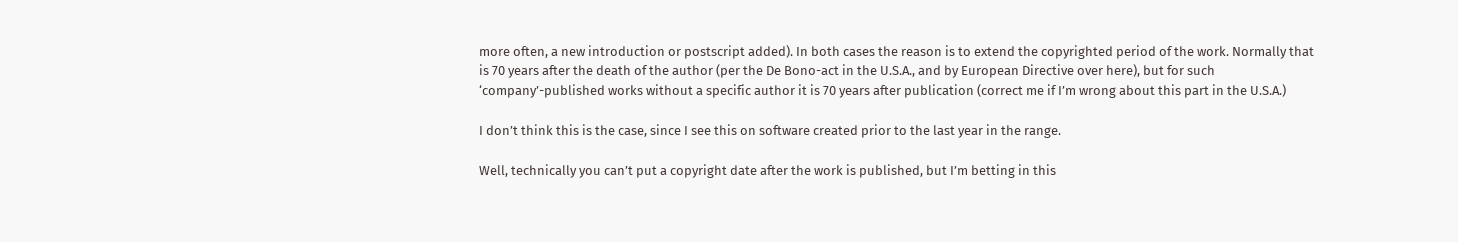more often, a new introduction or postscript added). In both cases the reason is to extend the copyrighted period of the work. Normally that is 70 years after the death of the author (per the De Bono-act in the U.S.A., and by European Directive over here), but for such ‘company’-published works without a specific author it is 70 years after publication (correct me if I’m wrong about this part in the U.S.A.)

I don’t think this is the case, since I see this on software created prior to the last year in the range.

Well, technically you can’t put a copyright date after the work is published, but I’m betting in this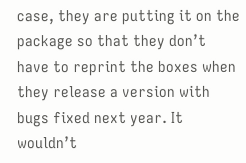case, they are putting it on the package so that they don’t have to reprint the boxes when they release a version with bugs fixed next year. It wouldn’t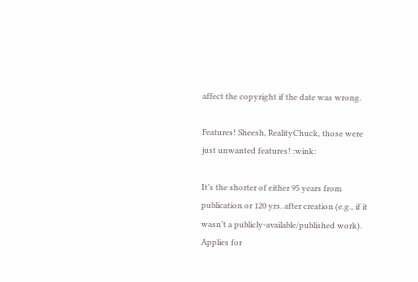affect the copyright if the date was wrong.

Features! Sheesh, RealityChuck, those were just unwanted features! :wink:

It’s the shorter of either 95 years from publication or 120 yrs. after creation (e.g., if it wasn’t a publicly-available/published work). Applies for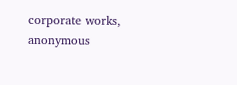corporate works, anonymous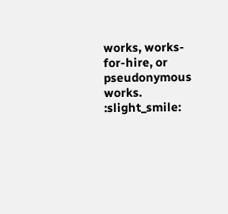works, works-for-hire, or pseudonymous works. :slight_smile: